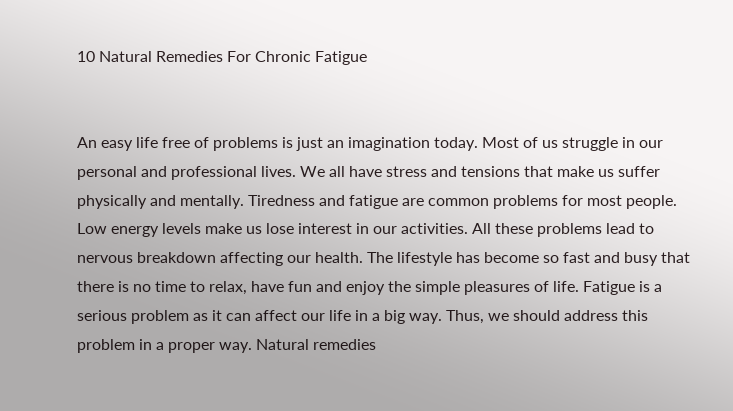10 Natural Remedies For Chronic Fatigue


An easy life free of problems is just an imagination today. Most of us struggle in our personal and professional lives. We all have stress and tensions that make us suffer physically and mentally. Tiredness and fatigue are common problems for most people. Low energy levels make us lose interest in our activities. All these problems lead to nervous breakdown affecting our health. The lifestyle has become so fast and busy that there is no time to relax, have fun and enjoy the simple pleasures of life. Fatigue is a serious problem as it can affect our life in a big way. Thus, we should address this problem in a proper way. Natural remedies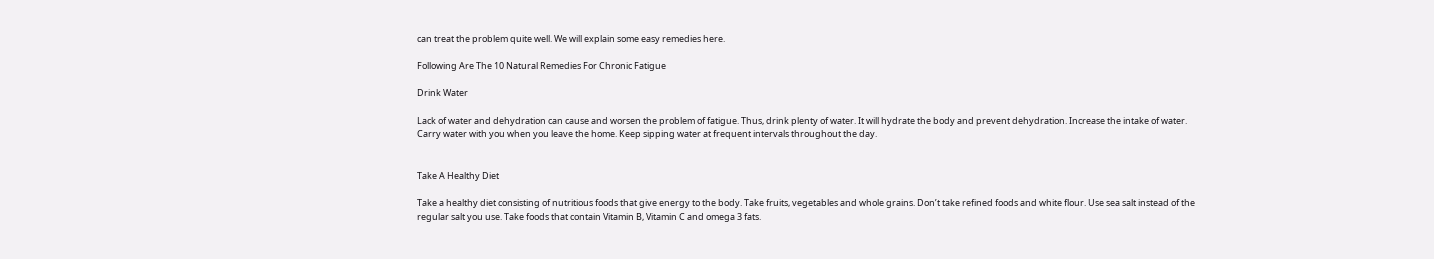can treat the problem quite well. We will explain some easy remedies here.

Following Are The 10 Natural Remedies For Chronic Fatigue

Drink Water

Lack of water and dehydration can cause and worsen the problem of fatigue. Thus, drink plenty of water. It will hydrate the body and prevent dehydration. Increase the intake of water. Carry water with you when you leave the home. Keep sipping water at frequent intervals throughout the day.


Take A Healthy Diet

Take a healthy diet consisting of nutritious foods that give energy to the body. Take fruits, vegetables and whole grains. Don’t take refined foods and white flour. Use sea salt instead of the regular salt you use. Take foods that contain Vitamin B, Vitamin C and omega 3 fats.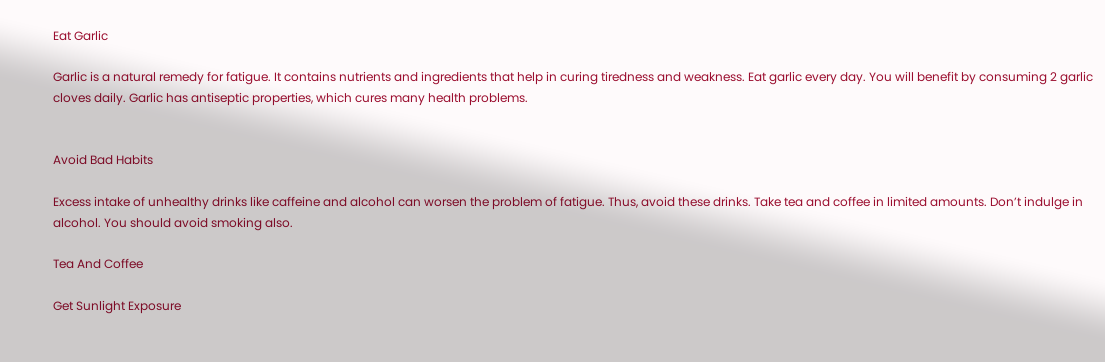Eat Garlic

Garlic is a natural remedy for fatigue. It contains nutrients and ingredients that help in curing tiredness and weakness. Eat garlic every day. You will benefit by consuming 2 garlic cloves daily. Garlic has antiseptic properties, which cures many health problems.


Avoid Bad Habits

Excess intake of unhealthy drinks like caffeine and alcohol can worsen the problem of fatigue. Thus, avoid these drinks. Take tea and coffee in limited amounts. Don’t indulge in alcohol. You should avoid smoking also.

Tea And Coffee

Get Sunlight Exposure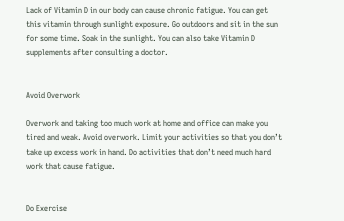Lack of Vitamin D in our body can cause chronic fatigue. You can get this vitamin through sunlight exposure. Go outdoors and sit in the sun for some time. Soak in the sunlight. You can also take Vitamin D supplements after consulting a doctor.


Avoid Overwork

Overwork and taking too much work at home and office can make you tired and weak. Avoid overwork. Limit your activities so that you don’t take up excess work in hand. Do activities that don’t need much hard work that cause fatigue.


Do Exercise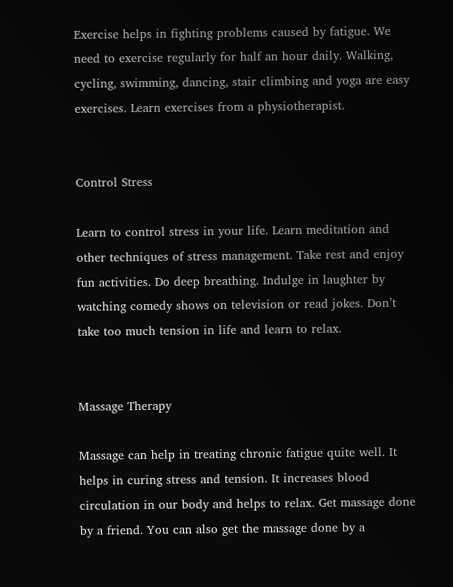Exercise helps in fighting problems caused by fatigue. We need to exercise regularly for half an hour daily. Walking, cycling, swimming, dancing, stair climbing and yoga are easy exercises. Learn exercises from a physiotherapist.


Control Stress

Learn to control stress in your life. Learn meditation and other techniques of stress management. Take rest and enjoy fun activities. Do deep breathing. Indulge in laughter by watching comedy shows on television or read jokes. Don’t take too much tension in life and learn to relax.


Massage Therapy

Massage can help in treating chronic fatigue quite well. It helps in curing stress and tension. It increases blood circulation in our body and helps to relax. Get massage done by a friend. You can also get the massage done by a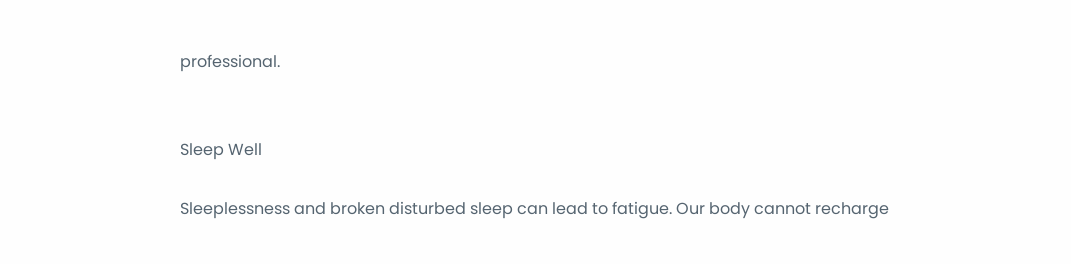professional.


Sleep Well

Sleeplessness and broken disturbed sleep can lead to fatigue. Our body cannot recharge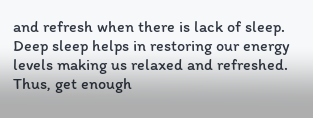and refresh when there is lack of sleep. Deep sleep helps in restoring our energy levels making us relaxed and refreshed. Thus, get enough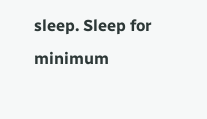sleep. Sleep for minimum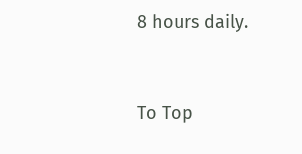8 hours daily.



To Top